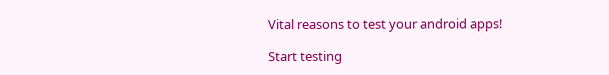Vital reasons to test your android apps!

Start testing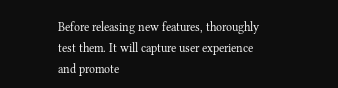Before releasing new features, thoroughly test them. It will capture user experience and promote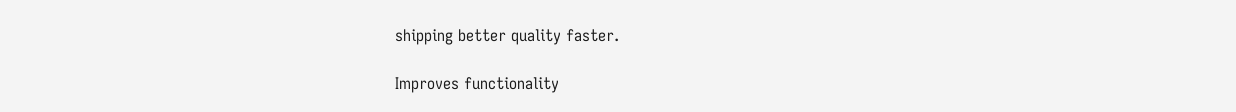shipping better quality faster.

Improves functionality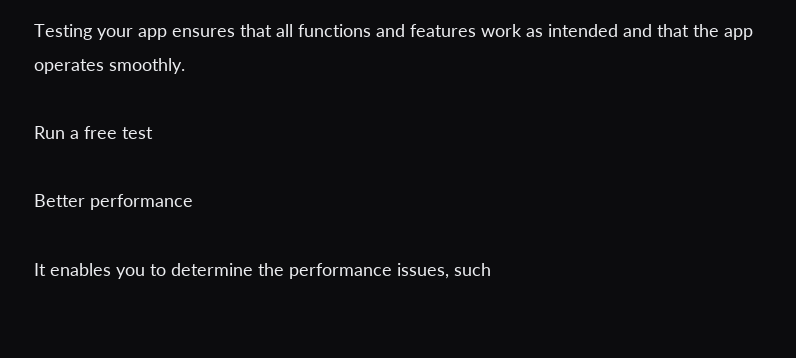Testing your app ensures that all functions and features work as intended and that the app operates smoothly.

Run a free test

Better performance

It enables you to determine the performance issues, such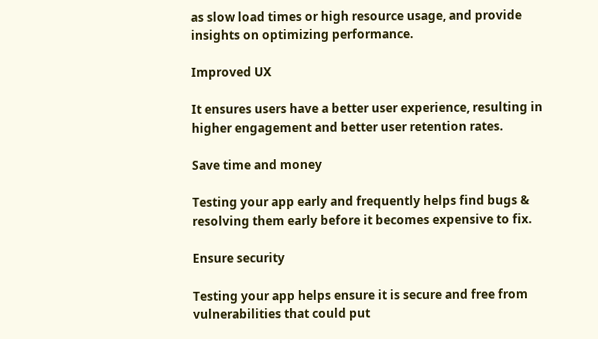as slow load times or high resource usage, and provide insights on optimizing performance.

Improved UX

It ensures users have a better user experience, resulting in higher engagement and better user retention rates.

Save time and money

Testing your app early and frequently helps find bugs & resolving them early before it becomes expensive to fix.

Ensure security

Testing your app helps ensure it is secure and free from vulnerabilities that could put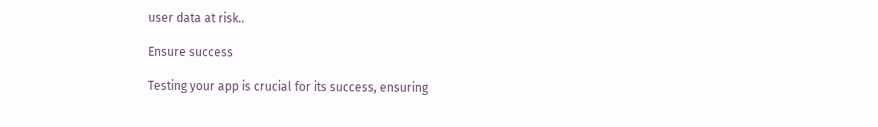user data at risk..

Ensure success

Testing your app is crucial for its success, ensuring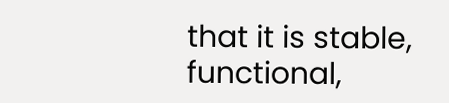that it is stable, functional,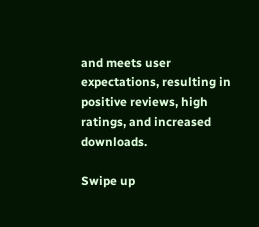and meets user expectations, resulting in positive reviews, high ratings, and increased downloads.

Swipe up